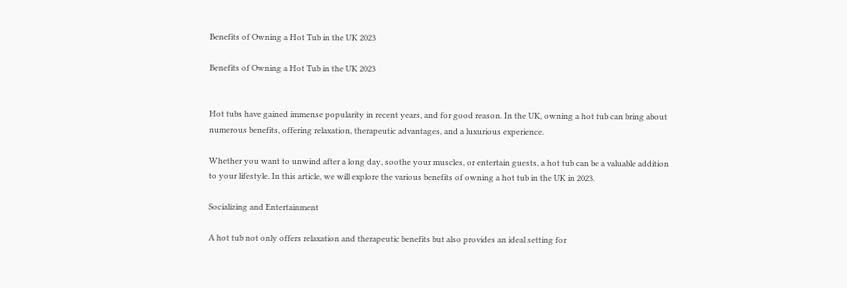Benefits of Owning a Hot Tub in the UK 2023

Benefits of Owning a Hot Tub in the UK 2023


Hot tubs have gained immense popularity in recent years, and for good reason. In the UK, owning a hot tub can bring about numerous benefits, offering relaxation, therapeutic advantages, and a luxurious experience.

Whether you want to unwind after a long day, soothe your muscles, or entertain guests, a hot tub can be a valuable addition to your lifestyle. In this article, we will explore the various benefits of owning a hot tub in the UK in 2023.

Socializing and Entertainment

A hot tub not only offers relaxation and therapeutic benefits but also provides an ideal setting for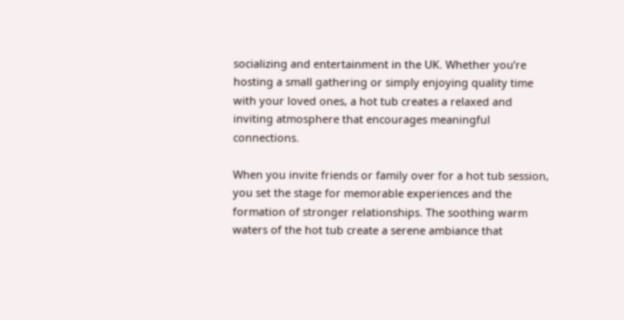socializing and entertainment in the UK. Whether you’re hosting a small gathering or simply enjoying quality time with your loved ones, a hot tub creates a relaxed and inviting atmosphere that encourages meaningful connections.

When you invite friends or family over for a hot tub session, you set the stage for memorable experiences and the formation of stronger relationships. The soothing warm waters of the hot tub create a serene ambiance that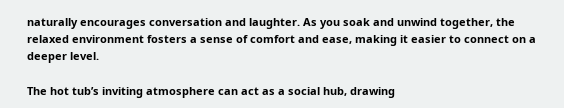naturally encourages conversation and laughter. As you soak and unwind together, the relaxed environment fosters a sense of comfort and ease, making it easier to connect on a deeper level.

The hot tub’s inviting atmosphere can act as a social hub, drawing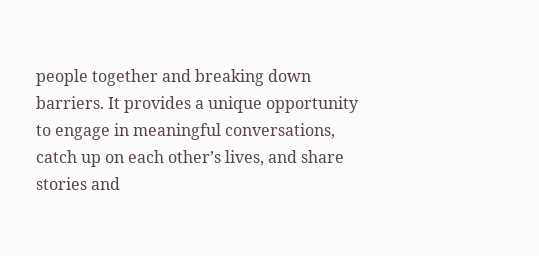people together and breaking down barriers. It provides a unique opportunity to engage in meaningful conversations, catch up on each other’s lives, and share stories and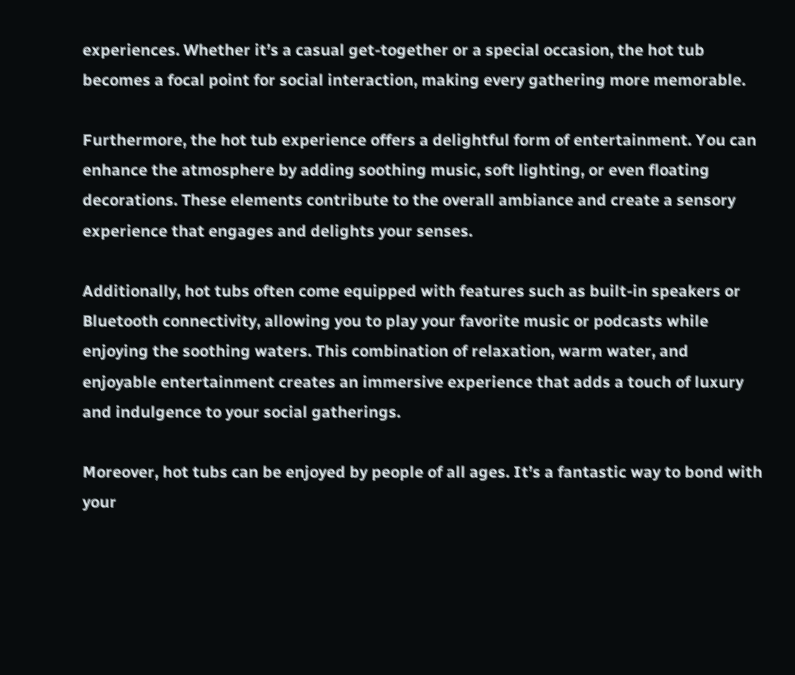experiences. Whether it’s a casual get-together or a special occasion, the hot tub becomes a focal point for social interaction, making every gathering more memorable.

Furthermore, the hot tub experience offers a delightful form of entertainment. You can enhance the atmosphere by adding soothing music, soft lighting, or even floating decorations. These elements contribute to the overall ambiance and create a sensory experience that engages and delights your senses.

Additionally, hot tubs often come equipped with features such as built-in speakers or Bluetooth connectivity, allowing you to play your favorite music or podcasts while enjoying the soothing waters. This combination of relaxation, warm water, and enjoyable entertainment creates an immersive experience that adds a touch of luxury and indulgence to your social gatherings.

Moreover, hot tubs can be enjoyed by people of all ages. It’s a fantastic way to bond with your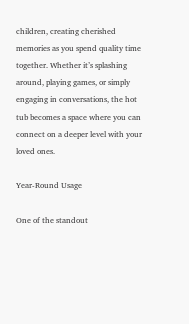children, creating cherished memories as you spend quality time together. Whether it’s splashing around, playing games, or simply engaging in conversations, the hot tub becomes a space where you can connect on a deeper level with your loved ones.

Year-Round Usage

One of the standout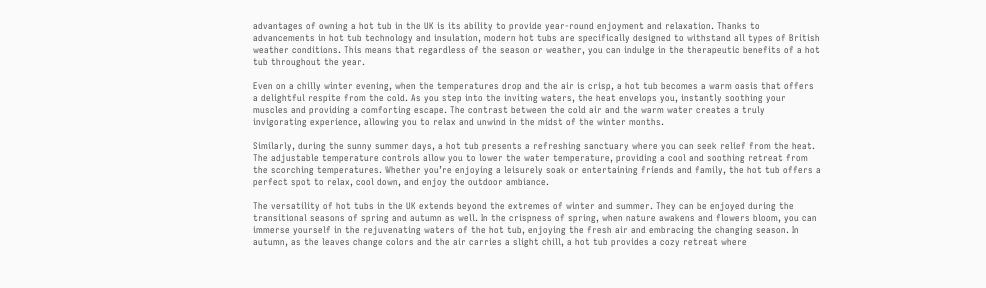advantages of owning a hot tub in the UK is its ability to provide year-round enjoyment and relaxation. Thanks to advancements in hot tub technology and insulation, modern hot tubs are specifically designed to withstand all types of British weather conditions. This means that regardless of the season or weather, you can indulge in the therapeutic benefits of a hot tub throughout the year.

Even on a chilly winter evening, when the temperatures drop and the air is crisp, a hot tub becomes a warm oasis that offers a delightful respite from the cold. As you step into the inviting waters, the heat envelops you, instantly soothing your muscles and providing a comforting escape. The contrast between the cold air and the warm water creates a truly invigorating experience, allowing you to relax and unwind in the midst of the winter months.

Similarly, during the sunny summer days, a hot tub presents a refreshing sanctuary where you can seek relief from the heat. The adjustable temperature controls allow you to lower the water temperature, providing a cool and soothing retreat from the scorching temperatures. Whether you’re enjoying a leisurely soak or entertaining friends and family, the hot tub offers a perfect spot to relax, cool down, and enjoy the outdoor ambiance.

The versatility of hot tubs in the UK extends beyond the extremes of winter and summer. They can be enjoyed during the transitional seasons of spring and autumn as well. In the crispness of spring, when nature awakens and flowers bloom, you can immerse yourself in the rejuvenating waters of the hot tub, enjoying the fresh air and embracing the changing season. In autumn, as the leaves change colors and the air carries a slight chill, a hot tub provides a cozy retreat where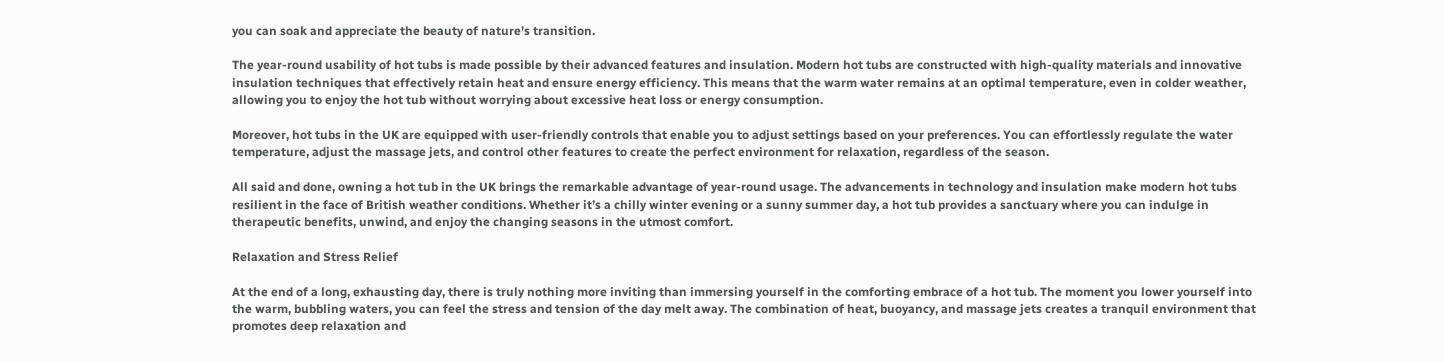you can soak and appreciate the beauty of nature’s transition.

The year-round usability of hot tubs is made possible by their advanced features and insulation. Modern hot tubs are constructed with high-quality materials and innovative insulation techniques that effectively retain heat and ensure energy efficiency. This means that the warm water remains at an optimal temperature, even in colder weather, allowing you to enjoy the hot tub without worrying about excessive heat loss or energy consumption.

Moreover, hot tubs in the UK are equipped with user-friendly controls that enable you to adjust settings based on your preferences. You can effortlessly regulate the water temperature, adjust the massage jets, and control other features to create the perfect environment for relaxation, regardless of the season.

All said and done, owning a hot tub in the UK brings the remarkable advantage of year-round usage. The advancements in technology and insulation make modern hot tubs resilient in the face of British weather conditions. Whether it’s a chilly winter evening or a sunny summer day, a hot tub provides a sanctuary where you can indulge in therapeutic benefits, unwind, and enjoy the changing seasons in the utmost comfort.

Relaxation and Stress Relief

At the end of a long, exhausting day, there is truly nothing more inviting than immersing yourself in the comforting embrace of a hot tub. The moment you lower yourself into the warm, bubbling waters, you can feel the stress and tension of the day melt away. The combination of heat, buoyancy, and massage jets creates a tranquil environment that promotes deep relaxation and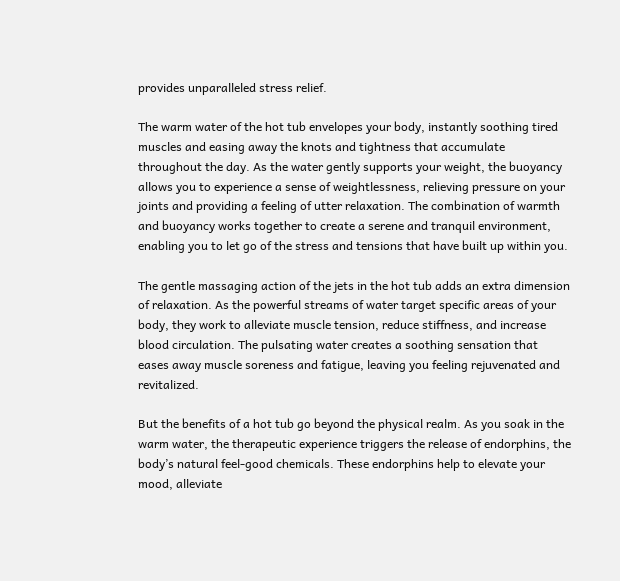provides unparalleled stress relief.

The warm water of the hot tub envelopes your body, instantly soothing tired muscles and easing away the knots and tightness that accumulate throughout the day. As the water gently supports your weight, the buoyancy allows you to experience a sense of weightlessness, relieving pressure on your joints and providing a feeling of utter relaxation. The combination of warmth and buoyancy works together to create a serene and tranquil environment, enabling you to let go of the stress and tensions that have built up within you.

The gentle massaging action of the jets in the hot tub adds an extra dimension of relaxation. As the powerful streams of water target specific areas of your body, they work to alleviate muscle tension, reduce stiffness, and increase blood circulation. The pulsating water creates a soothing sensation that eases away muscle soreness and fatigue, leaving you feeling rejuvenated and revitalized.

But the benefits of a hot tub go beyond the physical realm. As you soak in the warm water, the therapeutic experience triggers the release of endorphins, the body’s natural feel-good chemicals. These endorphins help to elevate your mood, alleviate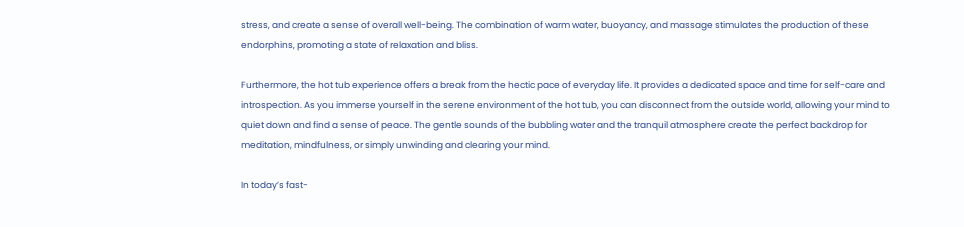stress, and create a sense of overall well-being. The combination of warm water, buoyancy, and massage stimulates the production of these endorphins, promoting a state of relaxation and bliss.

Furthermore, the hot tub experience offers a break from the hectic pace of everyday life. It provides a dedicated space and time for self-care and introspection. As you immerse yourself in the serene environment of the hot tub, you can disconnect from the outside world, allowing your mind to quiet down and find a sense of peace. The gentle sounds of the bubbling water and the tranquil atmosphere create the perfect backdrop for meditation, mindfulness, or simply unwinding and clearing your mind.

In today’s fast-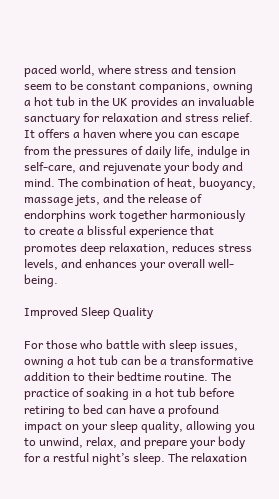paced world, where stress and tension seem to be constant companions, owning a hot tub in the UK provides an invaluable sanctuary for relaxation and stress relief. It offers a haven where you can escape from the pressures of daily life, indulge in self-care, and rejuvenate your body and mind. The combination of heat, buoyancy, massage jets, and the release of endorphins work together harmoniously to create a blissful experience that promotes deep relaxation, reduces stress levels, and enhances your overall well-being.

Improved Sleep Quality

For those who battle with sleep issues, owning a hot tub can be a transformative addition to their bedtime routine. The practice of soaking in a hot tub before retiring to bed can have a profound impact on your sleep quality, allowing you to unwind, relax, and prepare your body for a restful night’s sleep. The relaxation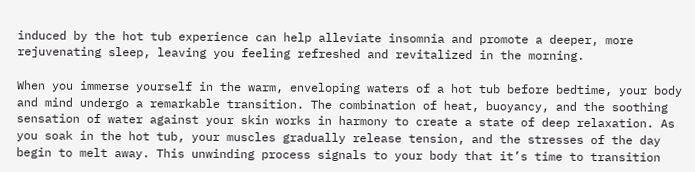induced by the hot tub experience can help alleviate insomnia and promote a deeper, more rejuvenating sleep, leaving you feeling refreshed and revitalized in the morning.

When you immerse yourself in the warm, enveloping waters of a hot tub before bedtime, your body and mind undergo a remarkable transition. The combination of heat, buoyancy, and the soothing sensation of water against your skin works in harmony to create a state of deep relaxation. As you soak in the hot tub, your muscles gradually release tension, and the stresses of the day begin to melt away. This unwinding process signals to your body that it’s time to transition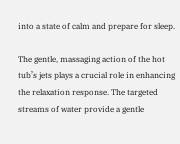into a state of calm and prepare for sleep.

The gentle, massaging action of the hot tub’s jets plays a crucial role in enhancing the relaxation response. The targeted streams of water provide a gentle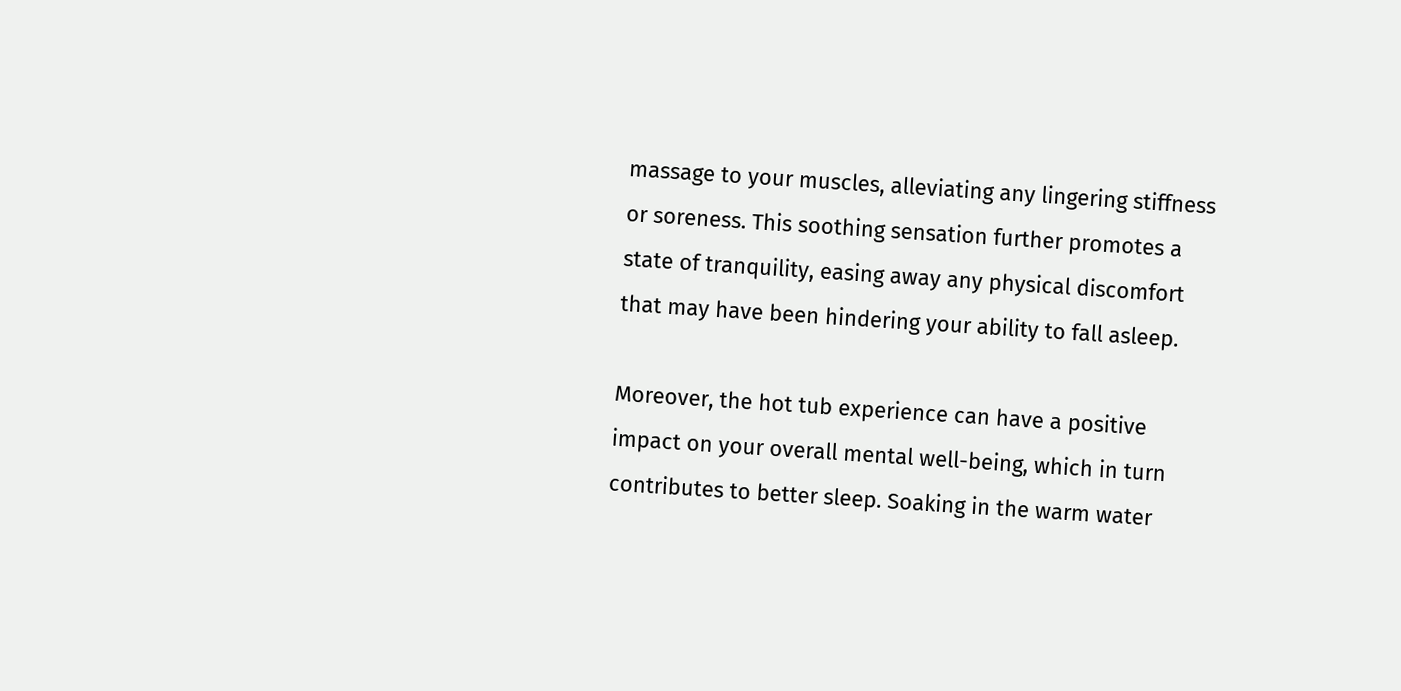massage to your muscles, alleviating any lingering stiffness or soreness. This soothing sensation further promotes a state of tranquility, easing away any physical discomfort that may have been hindering your ability to fall asleep.

Moreover, the hot tub experience can have a positive impact on your overall mental well-being, which in turn contributes to better sleep. Soaking in the warm water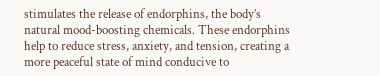stimulates the release of endorphins, the body’s natural mood-boosting chemicals. These endorphins help to reduce stress, anxiety, and tension, creating a more peaceful state of mind conducive to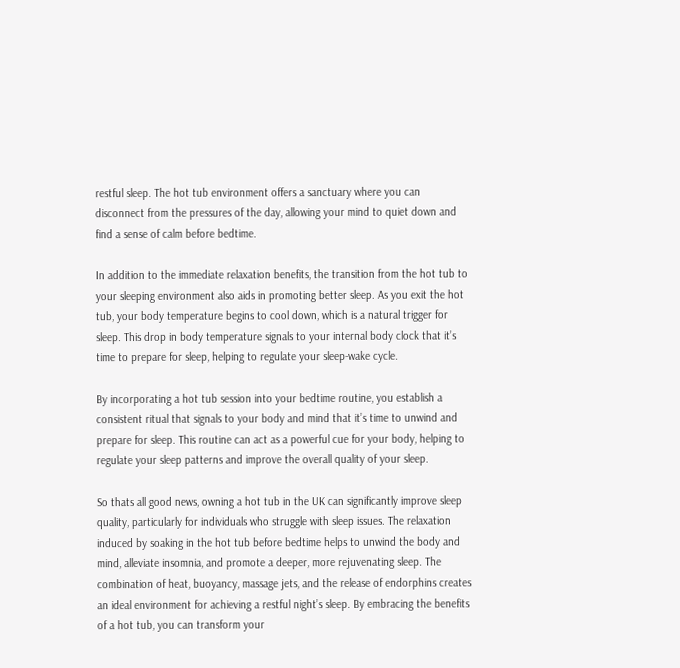restful sleep. The hot tub environment offers a sanctuary where you can disconnect from the pressures of the day, allowing your mind to quiet down and find a sense of calm before bedtime.

In addition to the immediate relaxation benefits, the transition from the hot tub to your sleeping environment also aids in promoting better sleep. As you exit the hot tub, your body temperature begins to cool down, which is a natural trigger for sleep. This drop in body temperature signals to your internal body clock that it’s time to prepare for sleep, helping to regulate your sleep-wake cycle.

By incorporating a hot tub session into your bedtime routine, you establish a consistent ritual that signals to your body and mind that it’s time to unwind and prepare for sleep. This routine can act as a powerful cue for your body, helping to regulate your sleep patterns and improve the overall quality of your sleep.

So thats all good news, owning a hot tub in the UK can significantly improve sleep quality, particularly for individuals who struggle with sleep issues. The relaxation induced by soaking in the hot tub before bedtime helps to unwind the body and mind, alleviate insomnia, and promote a deeper, more rejuvenating sleep. The combination of heat, buoyancy, massage jets, and the release of endorphins creates an ideal environment for achieving a restful night’s sleep. By embracing the benefits of a hot tub, you can transform your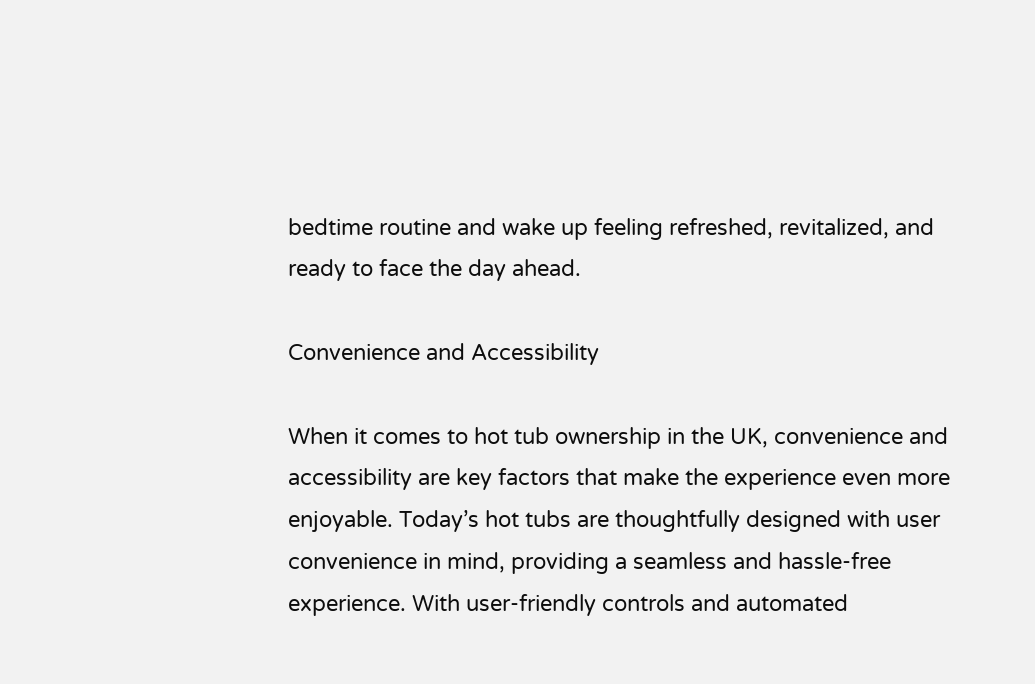bedtime routine and wake up feeling refreshed, revitalized, and ready to face the day ahead.

Convenience and Accessibility

When it comes to hot tub ownership in the UK, convenience and accessibility are key factors that make the experience even more enjoyable. Today’s hot tubs are thoughtfully designed with user convenience in mind, providing a seamless and hassle-free experience. With user-friendly controls and automated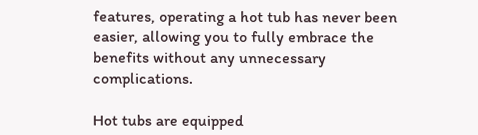features, operating a hot tub has never been easier, allowing you to fully embrace the benefits without any unnecessary complications.

Hot tubs are equipped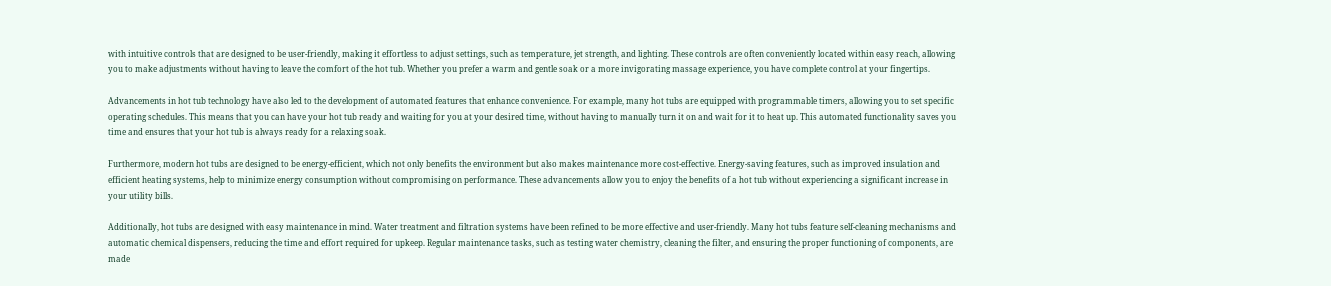with intuitive controls that are designed to be user-friendly, making it effortless to adjust settings, such as temperature, jet strength, and lighting. These controls are often conveniently located within easy reach, allowing you to make adjustments without having to leave the comfort of the hot tub. Whether you prefer a warm and gentle soak or a more invigorating massage experience, you have complete control at your fingertips.

Advancements in hot tub technology have also led to the development of automated features that enhance convenience. For example, many hot tubs are equipped with programmable timers, allowing you to set specific operating schedules. This means that you can have your hot tub ready and waiting for you at your desired time, without having to manually turn it on and wait for it to heat up. This automated functionality saves you time and ensures that your hot tub is always ready for a relaxing soak.

Furthermore, modern hot tubs are designed to be energy-efficient, which not only benefits the environment but also makes maintenance more cost-effective. Energy-saving features, such as improved insulation and efficient heating systems, help to minimize energy consumption without compromising on performance. These advancements allow you to enjoy the benefits of a hot tub without experiencing a significant increase in your utility bills.

Additionally, hot tubs are designed with easy maintenance in mind. Water treatment and filtration systems have been refined to be more effective and user-friendly. Many hot tubs feature self-cleaning mechanisms and automatic chemical dispensers, reducing the time and effort required for upkeep. Regular maintenance tasks, such as testing water chemistry, cleaning the filter, and ensuring the proper functioning of components, are made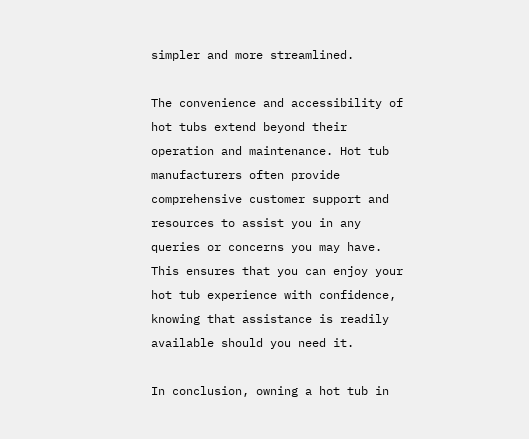simpler and more streamlined.

The convenience and accessibility of hot tubs extend beyond their operation and maintenance. Hot tub manufacturers often provide comprehensive customer support and resources to assist you in any queries or concerns you may have. This ensures that you can enjoy your hot tub experience with confidence, knowing that assistance is readily available should you need it.

In conclusion, owning a hot tub in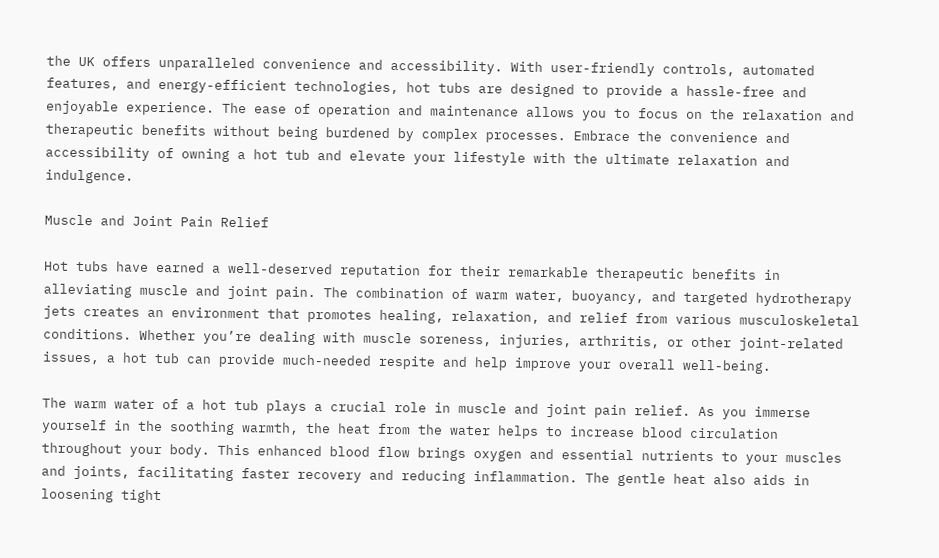the UK offers unparalleled convenience and accessibility. With user-friendly controls, automated features, and energy-efficient technologies, hot tubs are designed to provide a hassle-free and enjoyable experience. The ease of operation and maintenance allows you to focus on the relaxation and therapeutic benefits without being burdened by complex processes. Embrace the convenience and accessibility of owning a hot tub and elevate your lifestyle with the ultimate relaxation and indulgence.

Muscle and Joint Pain Relief

Hot tubs have earned a well-deserved reputation for their remarkable therapeutic benefits in alleviating muscle and joint pain. The combination of warm water, buoyancy, and targeted hydrotherapy jets creates an environment that promotes healing, relaxation, and relief from various musculoskeletal conditions. Whether you’re dealing with muscle soreness, injuries, arthritis, or other joint-related issues, a hot tub can provide much-needed respite and help improve your overall well-being.

The warm water of a hot tub plays a crucial role in muscle and joint pain relief. As you immerse yourself in the soothing warmth, the heat from the water helps to increase blood circulation throughout your body. This enhanced blood flow brings oxygen and essential nutrients to your muscles and joints, facilitating faster recovery and reducing inflammation. The gentle heat also aids in loosening tight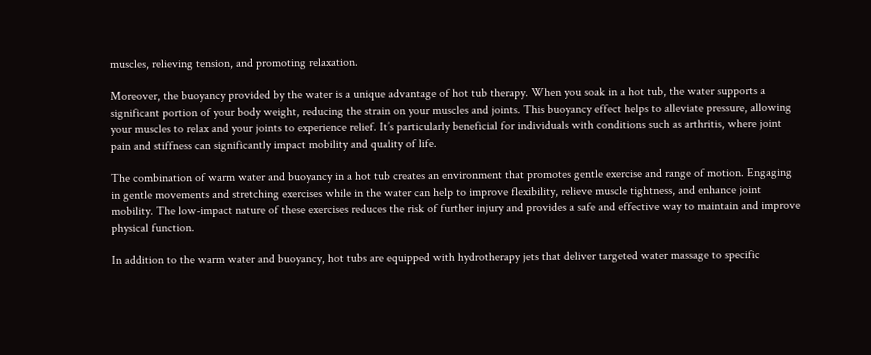muscles, relieving tension, and promoting relaxation.

Moreover, the buoyancy provided by the water is a unique advantage of hot tub therapy. When you soak in a hot tub, the water supports a significant portion of your body weight, reducing the strain on your muscles and joints. This buoyancy effect helps to alleviate pressure, allowing your muscles to relax and your joints to experience relief. It’s particularly beneficial for individuals with conditions such as arthritis, where joint pain and stiffness can significantly impact mobility and quality of life.

The combination of warm water and buoyancy in a hot tub creates an environment that promotes gentle exercise and range of motion. Engaging in gentle movements and stretching exercises while in the water can help to improve flexibility, relieve muscle tightness, and enhance joint mobility. The low-impact nature of these exercises reduces the risk of further injury and provides a safe and effective way to maintain and improve physical function.

In addition to the warm water and buoyancy, hot tubs are equipped with hydrotherapy jets that deliver targeted water massage to specific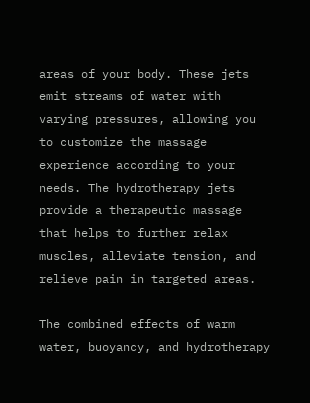areas of your body. These jets emit streams of water with varying pressures, allowing you to customize the massage experience according to your needs. The hydrotherapy jets provide a therapeutic massage that helps to further relax muscles, alleviate tension, and relieve pain in targeted areas.

The combined effects of warm water, buoyancy, and hydrotherapy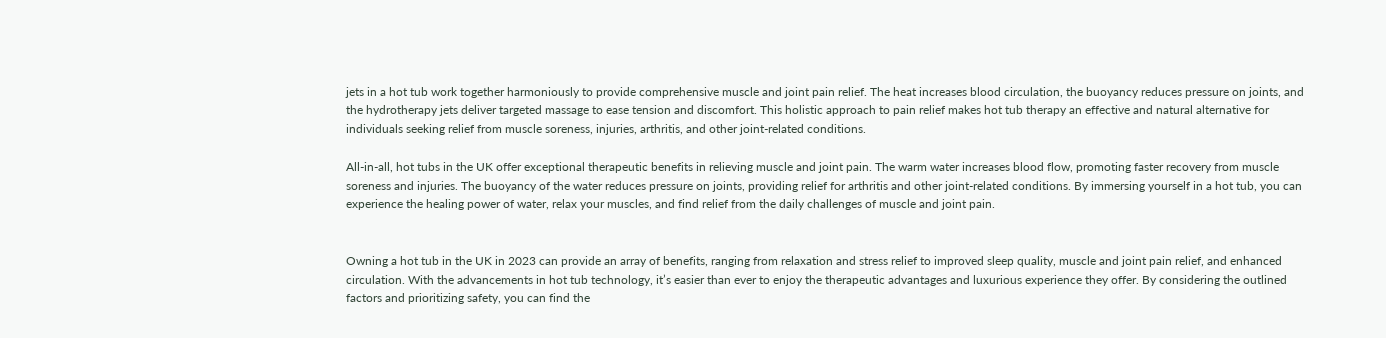jets in a hot tub work together harmoniously to provide comprehensive muscle and joint pain relief. The heat increases blood circulation, the buoyancy reduces pressure on joints, and the hydrotherapy jets deliver targeted massage to ease tension and discomfort. This holistic approach to pain relief makes hot tub therapy an effective and natural alternative for individuals seeking relief from muscle soreness, injuries, arthritis, and other joint-related conditions.

All-in-all, hot tubs in the UK offer exceptional therapeutic benefits in relieving muscle and joint pain. The warm water increases blood flow, promoting faster recovery from muscle soreness and injuries. The buoyancy of the water reduces pressure on joints, providing relief for arthritis and other joint-related conditions. By immersing yourself in a hot tub, you can experience the healing power of water, relax your muscles, and find relief from the daily challenges of muscle and joint pain.


Owning a hot tub in the UK in 2023 can provide an array of benefits, ranging from relaxation and stress relief to improved sleep quality, muscle and joint pain relief, and enhanced circulation. With the advancements in hot tub technology, it’s easier than ever to enjoy the therapeutic advantages and luxurious experience they offer. By considering the outlined factors and prioritizing safety, you can find the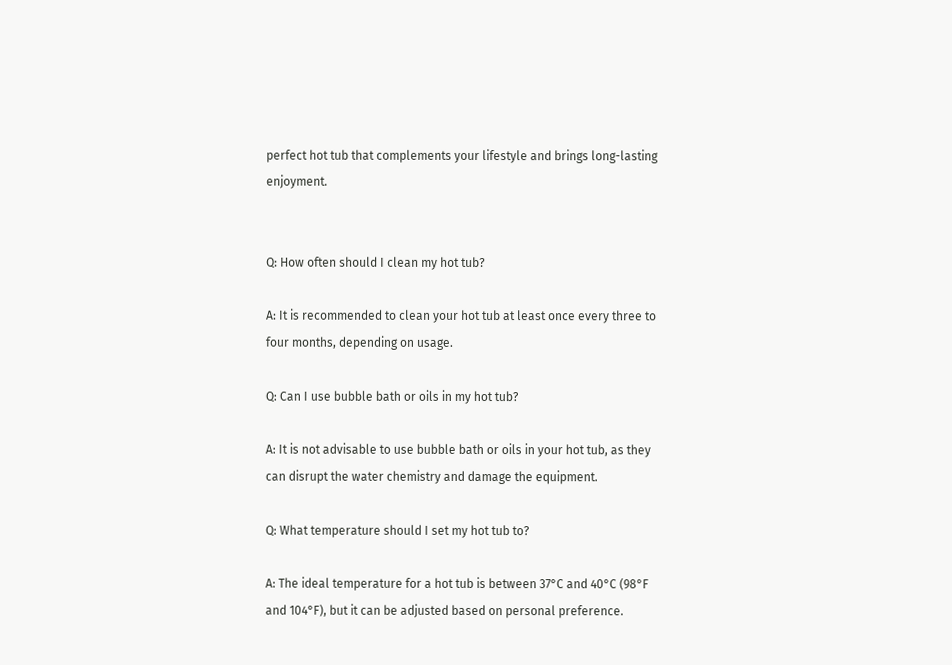perfect hot tub that complements your lifestyle and brings long-lasting enjoyment.


Q: How often should I clean my hot tub?

A: It is recommended to clean your hot tub at least once every three to four months, depending on usage.

Q: Can I use bubble bath or oils in my hot tub?

A: It is not advisable to use bubble bath or oils in your hot tub, as they can disrupt the water chemistry and damage the equipment.

Q: What temperature should I set my hot tub to?

A: The ideal temperature for a hot tub is between 37°C and 40°C (98°F and 104°F), but it can be adjusted based on personal preference.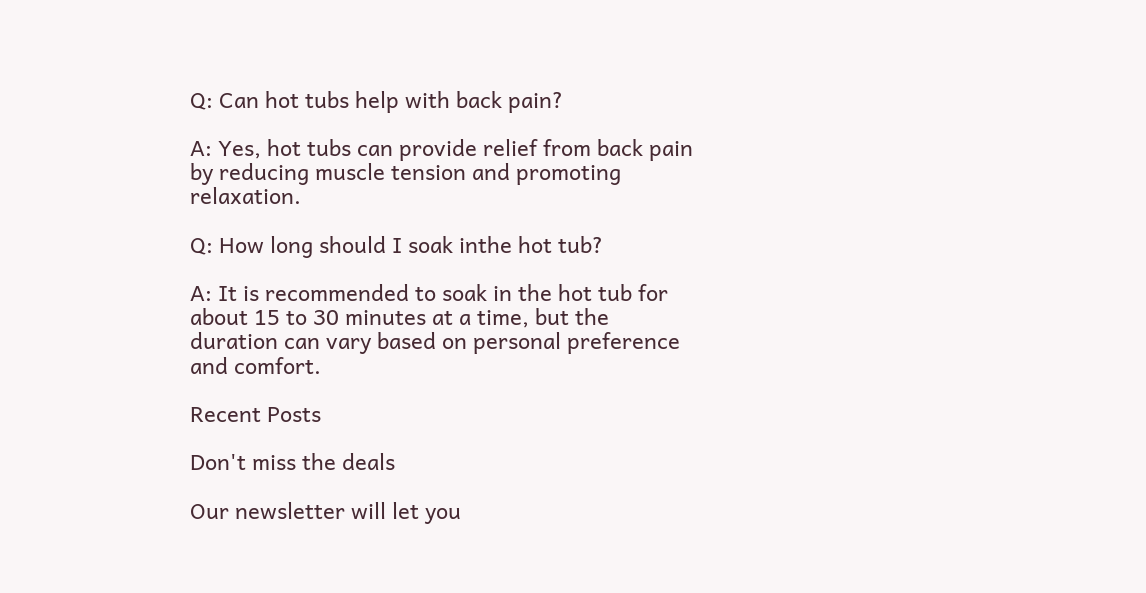Q: Can hot tubs help with back pain?

A: Yes, hot tubs can provide relief from back pain by reducing muscle tension and promoting relaxation.

Q: How long should I soak inthe hot tub?

A: It is recommended to soak in the hot tub for about 15 to 30 minutes at a time, but the duration can vary based on personal preference and comfort.

Recent Posts

Don't miss the deals

Our newsletter will let you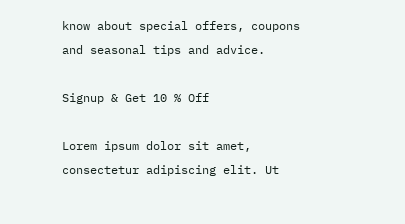know about special offers, coupons and seasonal tips and advice.

Signup & Get 10 % Off

Lorem ipsum dolor sit amet, consectetur adipiscing elit. Ut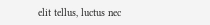elit tellus, luctus nec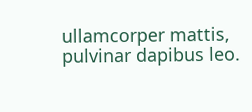ullamcorper mattis, pulvinar dapibus leo.